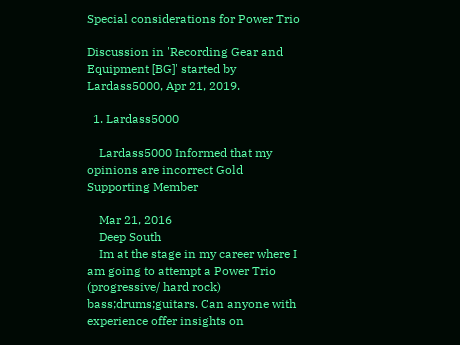Special considerations for Power Trio

Discussion in 'Recording Gear and Equipment [BG]' started by Lardass5000, Apr 21, 2019.

  1. Lardass5000

    Lardass5000 Informed that my opinions are incorrect Gold Supporting Member

    Mar 21, 2016
    Deep South
    Im at the stage in my career where I am going to attempt a Power Trio (progressive/ hard rock) bass;drums;guitars. Can anyone with experience offer insights on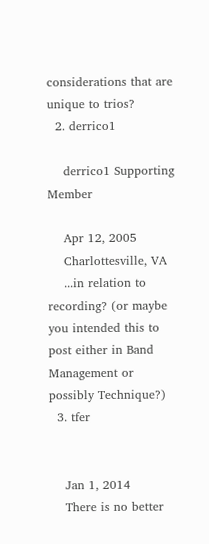considerations that are unique to trios?
  2. derrico1

    derrico1 Supporting Member

    Apr 12, 2005
    Charlottesville, VA
    ...in relation to recording? (or maybe you intended this to post either in Band Management or possibly Technique?)
  3. tfer


    Jan 1, 2014
    There is no better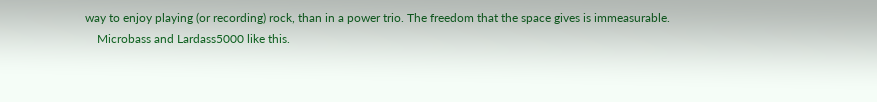way to enjoy playing (or recording) rock, than in a power trio. The freedom that the space gives is immeasurable.
    Microbass and Lardass5000 like this.